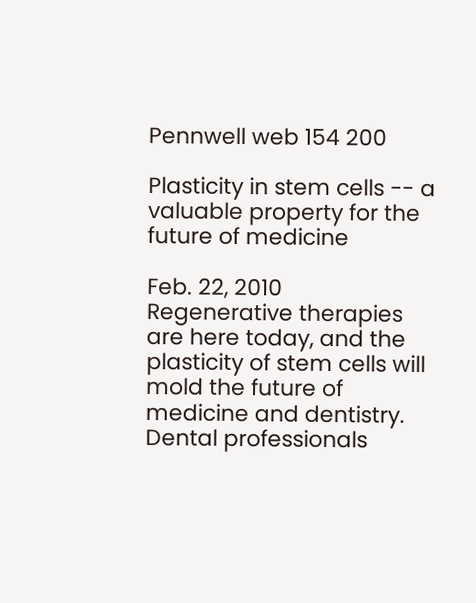Pennwell web 154 200

Plasticity in stem cells -- a valuable property for the future of medicine

Feb. 22, 2010
Regenerative therapies are here today, and the plasticity of stem cells will mold the future of medicine and dentistry. Dental professionals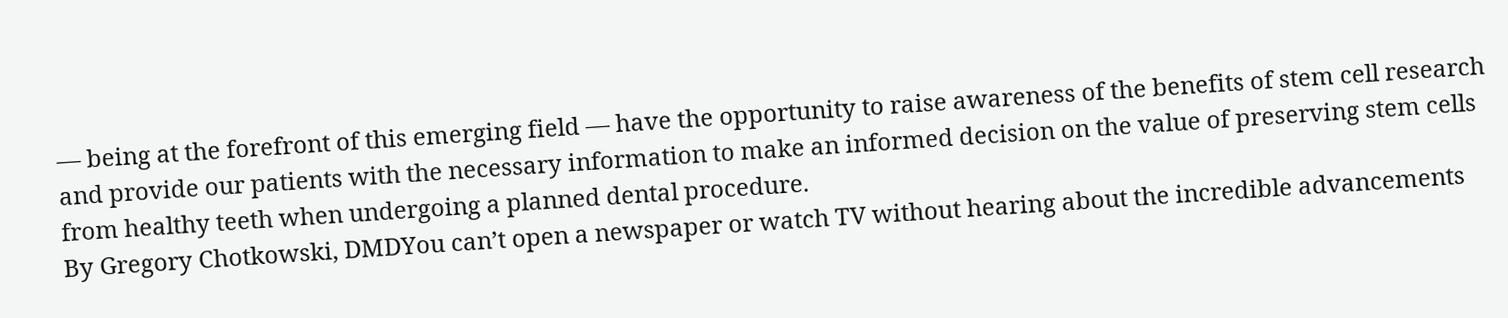— being at the forefront of this emerging field — have the opportunity to raise awareness of the benefits of stem cell research and provide our patients with the necessary information to make an informed decision on the value of preserving stem cells from healthy teeth when undergoing a planned dental procedure.
By Gregory Chotkowski, DMDYou can’t open a newspaper or watch TV without hearing about the incredible advancements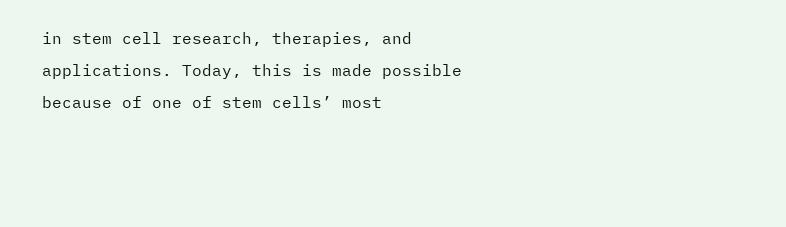in stem cell research, therapies, and applications. Today, this is made possible because of one of stem cells’ most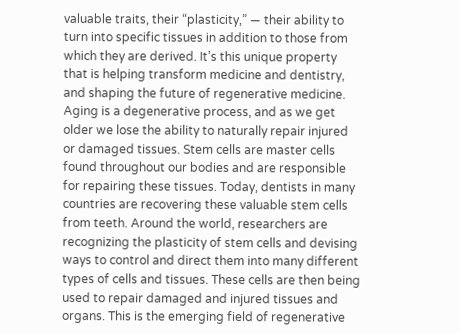valuable traits, their “plasticity,” — their ability to turn into specific tissues in addition to those from which they are derived. It’s this unique property that is helping transform medicine and dentistry, and shaping the future of regenerative medicine. Aging is a degenerative process, and as we get older we lose the ability to naturally repair injured or damaged tissues. Stem cells are master cells found throughout our bodies and are responsible for repairing these tissues. Today, dentists in many countries are recovering these valuable stem cells from teeth. Around the world, researchers are recognizing the plasticity of stem cells and devising ways to control and direct them into many different types of cells and tissues. These cells are then being used to repair damaged and injured tissues and organs. This is the emerging field of regenerative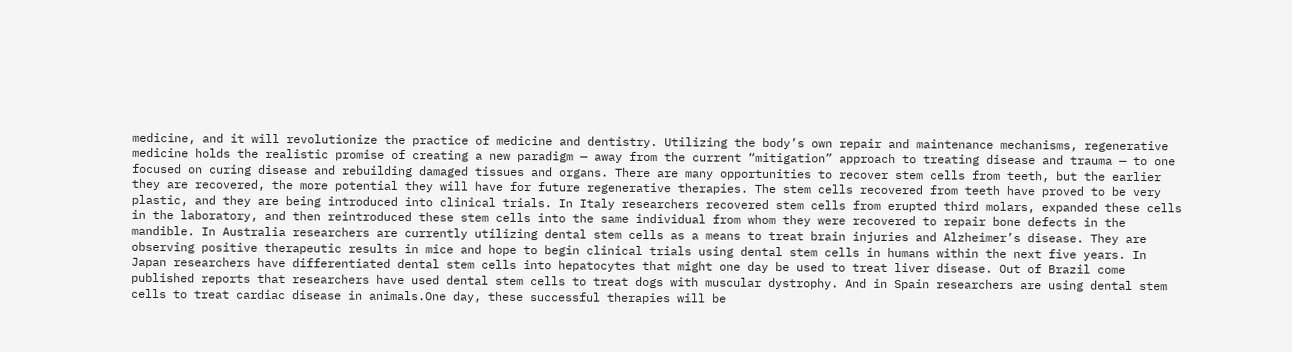medicine, and it will revolutionize the practice of medicine and dentistry. Utilizing the body’s own repair and maintenance mechanisms, regenerative medicine holds the realistic promise of creating a new paradigm — away from the current “mitigation” approach to treating disease and trauma — to one focused on curing disease and rebuilding damaged tissues and organs. There are many opportunities to recover stem cells from teeth, but the earlier they are recovered, the more potential they will have for future regenerative therapies. The stem cells recovered from teeth have proved to be very plastic, and they are being introduced into clinical trials. In Italy researchers recovered stem cells from erupted third molars, expanded these cells in the laboratory, and then reintroduced these stem cells into the same individual from whom they were recovered to repair bone defects in the mandible. In Australia researchers are currently utilizing dental stem cells as a means to treat brain injuries and Alzheimer’s disease. They are observing positive therapeutic results in mice and hope to begin clinical trials using dental stem cells in humans within the next five years. In Japan researchers have differentiated dental stem cells into hepatocytes that might one day be used to treat liver disease. Out of Brazil come published reports that researchers have used dental stem cells to treat dogs with muscular dystrophy. And in Spain researchers are using dental stem cells to treat cardiac disease in animals.One day, these successful therapies will be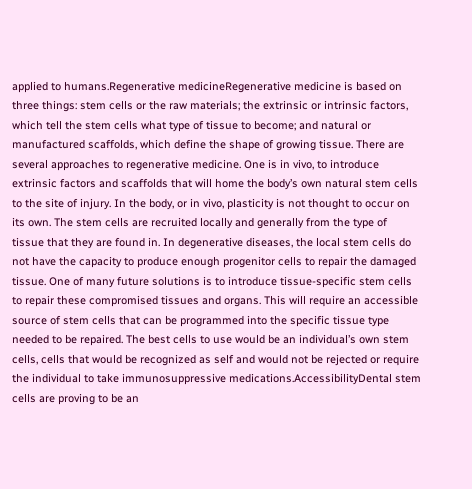applied to humans.Regenerative medicineRegenerative medicine is based on three things: stem cells or the raw materials; the extrinsic or intrinsic factors, which tell the stem cells what type of tissue to become; and natural or manufactured scaffolds, which define the shape of growing tissue. There are several approaches to regenerative medicine. One is in vivo, to introduce extrinsic factors and scaffolds that will home the body’s own natural stem cells to the site of injury. In the body, or in vivo, plasticity is not thought to occur on its own. The stem cells are recruited locally and generally from the type of tissue that they are found in. In degenerative diseases, the local stem cells do not have the capacity to produce enough progenitor cells to repair the damaged tissue. One of many future solutions is to introduce tissue-specific stem cells to repair these compromised tissues and organs. This will require an accessible source of stem cells that can be programmed into the specific tissue type needed to be repaired. The best cells to use would be an individual’s own stem cells, cells that would be recognized as self and would not be rejected or require the individual to take immunosuppressive medications.AccessibilityDental stem cells are proving to be an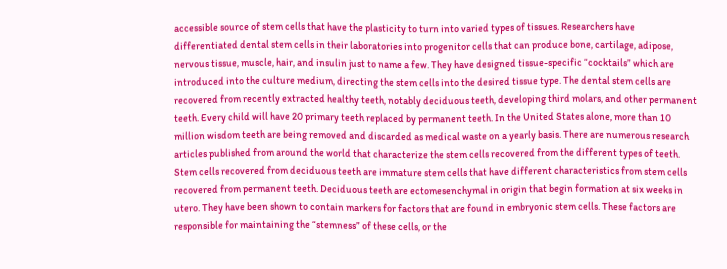accessible source of stem cells that have the plasticity to turn into varied types of tissues. Researchers have differentiated dental stem cells in their laboratories into progenitor cells that can produce bone, cartilage, adipose, nervous tissue, muscle, hair, and insulin just to name a few. They have designed tissue-specific “cocktails” which are introduced into the culture medium, directing the stem cells into the desired tissue type. The dental stem cells are recovered from recently extracted healthy teeth, notably deciduous teeth, developing third molars, and other permanent teeth. Every child will have 20 primary teeth replaced by permanent teeth. In the United States alone, more than 10 million wisdom teeth are being removed and discarded as medical waste on a yearly basis. There are numerous research articles published from around the world that characterize the stem cells recovered from the different types of teeth. Stem cells recovered from deciduous teeth are immature stem cells that have different characteristics from stem cells recovered from permanent teeth. Deciduous teeth are ectomesenchymal in origin that begin formation at six weeks in utero. They have been shown to contain markers for factors that are found in embryonic stem cells. These factors are responsible for maintaining the “stemness” of these cells, or the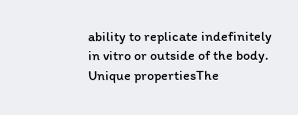ability to replicate indefinitely in vitro or outside of the body. Unique propertiesThe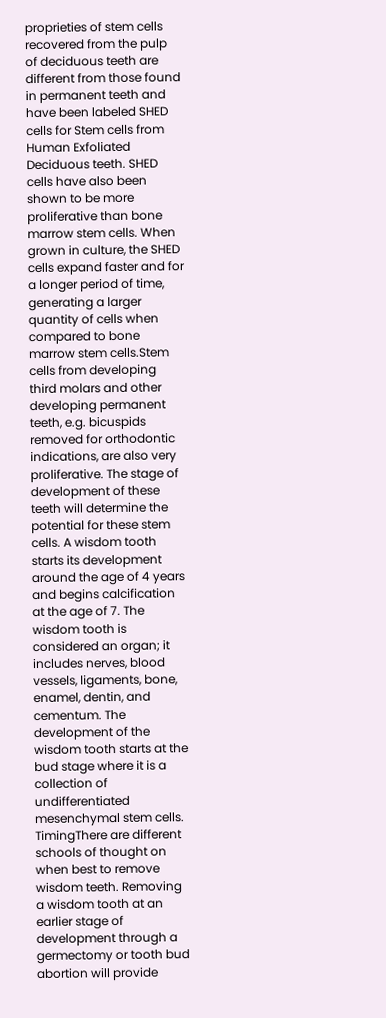proprieties of stem cells recovered from the pulp of deciduous teeth are different from those found in permanent teeth and have been labeled SHED cells for Stem cells from Human Exfoliated Deciduous teeth. SHED cells have also been shown to be more proliferative than bone marrow stem cells. When grown in culture, the SHED cells expand faster and for a longer period of time, generating a larger quantity of cells when compared to bone marrow stem cells.Stem cells from developing third molars and other developing permanent teeth, e.g. bicuspids removed for orthodontic indications, are also very proliferative. The stage of development of these teeth will determine the potential for these stem cells. A wisdom tooth starts its development around the age of 4 years and begins calcification at the age of 7. The wisdom tooth is considered an organ; it includes nerves, blood vessels, ligaments, bone, enamel, dentin, and cementum. The development of the wisdom tooth starts at the bud stage where it is a collection of undifferentiated mesenchymal stem cells. TimingThere are different schools of thought on when best to remove wisdom teeth. Removing a wisdom tooth at an earlier stage of development through a germectomy or tooth bud abortion will provide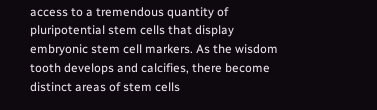access to a tremendous quantity of pluripotential stem cells that display embryonic stem cell markers. As the wisdom tooth develops and calcifies, there become distinct areas of stem cells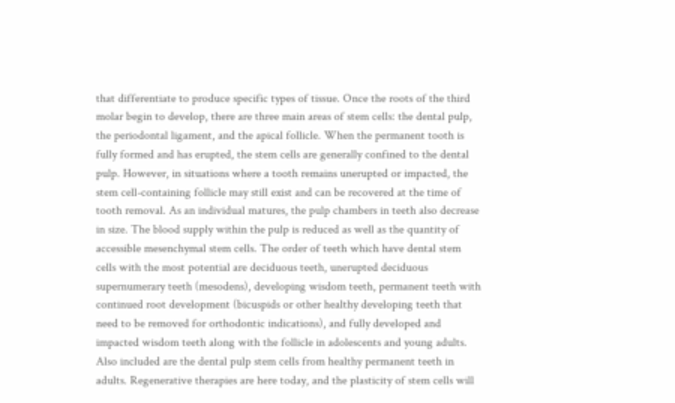that differentiate to produce specific types of tissue. Once the roots of the third molar begin to develop, there are three main areas of stem cells: the dental pulp, the periodontal ligament, and the apical follicle. When the permanent tooth is fully formed and has erupted, the stem cells are generally confined to the dental pulp. However, in situations where a tooth remains unerupted or impacted, the stem cell-containing follicle may still exist and can be recovered at the time of tooth removal. As an individual matures, the pulp chambers in teeth also decrease in size. The blood supply within the pulp is reduced as well as the quantity of accessible mesenchymal stem cells. The order of teeth which have dental stem cells with the most potential are deciduous teeth, unerupted deciduous supernumerary teeth (mesodens), developing wisdom teeth, permanent teeth with continued root development (bicuspids or other healthy developing teeth that need to be removed for orthodontic indications), and fully developed and impacted wisdom teeth along with the follicle in adolescents and young adults. Also included are the dental pulp stem cells from healthy permanent teeth in adults. Regenerative therapies are here today, and the plasticity of stem cells will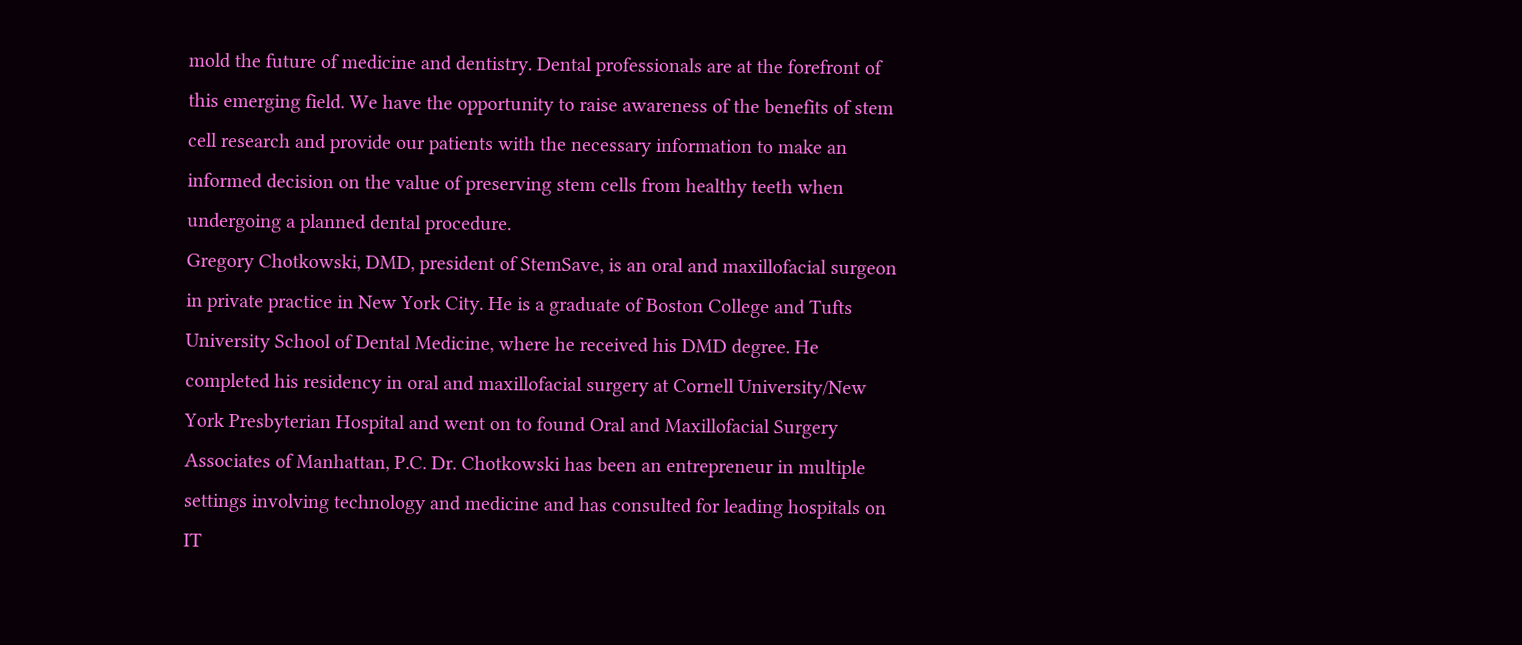mold the future of medicine and dentistry. Dental professionals are at the forefront of this emerging field. We have the opportunity to raise awareness of the benefits of stem cell research and provide our patients with the necessary information to make an informed decision on the value of preserving stem cells from healthy teeth when undergoing a planned dental procedure.
Gregory Chotkowski, DMD, president of StemSave, is an oral and maxillofacial surgeon in private practice in New York City. He is a graduate of Boston College and Tufts University School of Dental Medicine, where he received his DMD degree. He completed his residency in oral and maxillofacial surgery at Cornell University/New York Presbyterian Hospital and went on to found Oral and Maxillofacial Surgery Associates of Manhattan, P.C. Dr. Chotkowski has been an entrepreneur in multiple settings involving technology and medicine and has consulted for leading hospitals on IT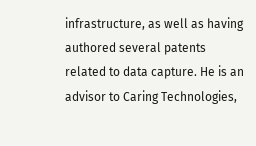infrastructure, as well as having authored several patents related to data capture. He is an advisor to Caring Technologies,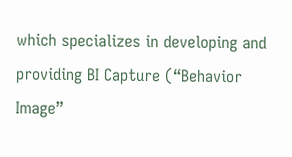which specializes in developing and providing BI Capture (“Behavior Image”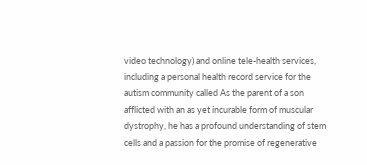video technology) and online tele-health services, including a personal health record service for the autism community called As the parent of a son afflicted with an as yet incurable form of muscular dystrophy, he has a profound understanding of stem cells and a passion for the promise of regenerative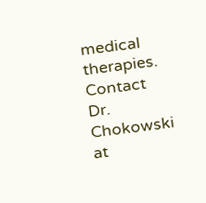medical therapies. Contact Dr. Chokowski at